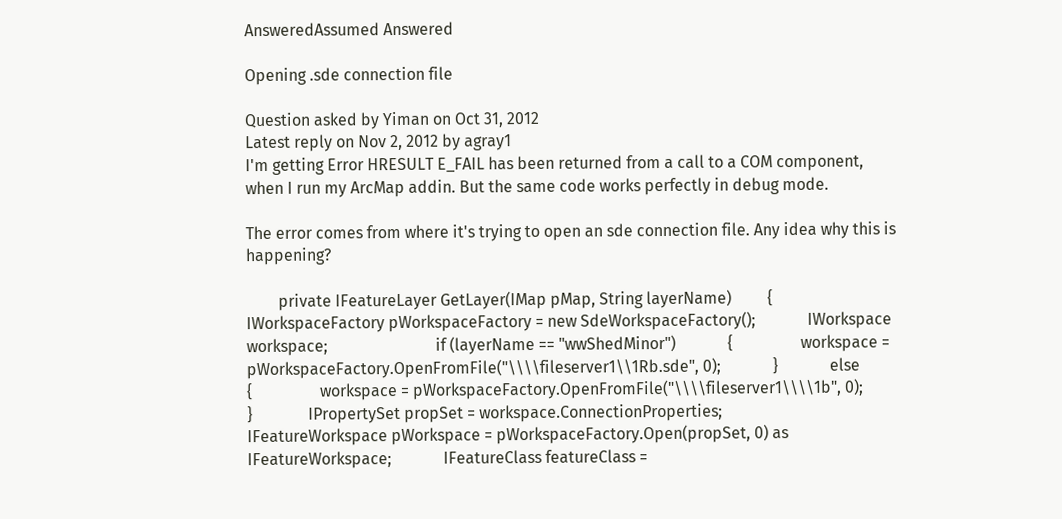AnsweredAssumed Answered

Opening .sde connection file

Question asked by Yiman on Oct 31, 2012
Latest reply on Nov 2, 2012 by agray1
I'm getting Error HRESULT E_FAIL has been returned from a call to a COM component, when I run my ArcMap addin. But the same code works perfectly in debug mode.

The error comes from where it's trying to open an sde connection file. Any idea why this is happening?

        private IFeatureLayer GetLayer(IMap pMap, String layerName)         {             IWorkspaceFactory pWorkspaceFactory = new SdeWorkspaceFactory();             IWorkspace workspace;                           if (layerName == "wwShedMinor")             {                 workspace = pWorkspaceFactory.OpenFromFile("\\\\fileserver1\\1Rb.sde", 0);             }             else             {                 workspace = pWorkspaceFactory.OpenFromFile("\\\\fileserver1\\\\1b", 0);             }              IPropertySet propSet = workspace.ConnectionProperties;              IFeatureWorkspace pWorkspace = pWorkspaceFactory.Open(propSet, 0) as IFeatureWorkspace;             IFeatureClass featureClass =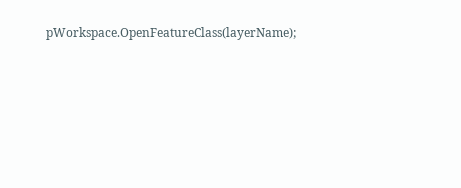pWorkspace.OpenFeatureClass(layerName);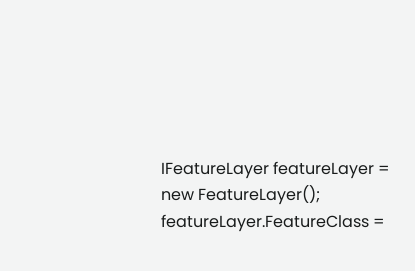IFeatureLayer featureLayer = new FeatureLayer();             featureLayer.FeatureClass =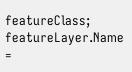featureClass;             featureLayer.Name =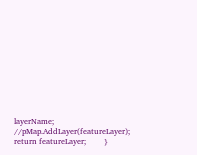layerName;             //pMap.AddLayer(featureLayer);              return featureLayer;         }